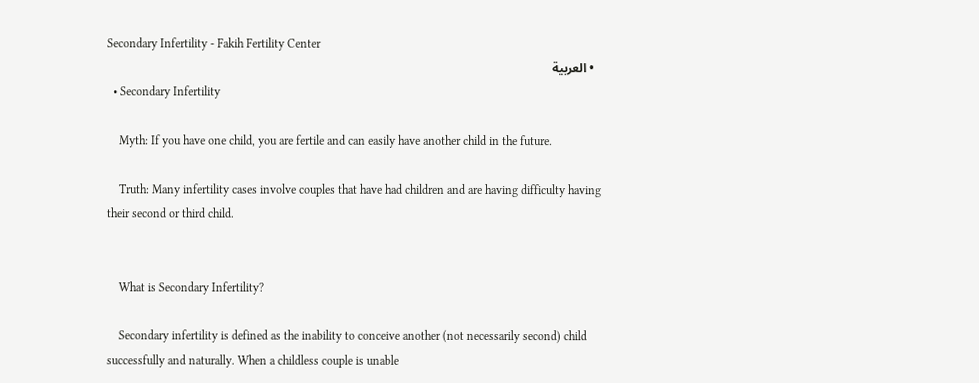Secondary Infertility - Fakih Fertility Center
  • العربية
  • Secondary Infertility

    Myth: If you have one child, you are fertile and can easily have another child in the future.

    Truth: Many infertility cases involve couples that have had children and are having difficulty having their second or third child.


    What is Secondary Infertility?

    Secondary infertility is defined as the inability to conceive another (not necessarily second) child successfully and naturally. When a childless couple is unable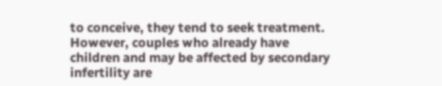to conceive, they tend to seek treatment. However, couples who already have children and may be affected by secondary infertility are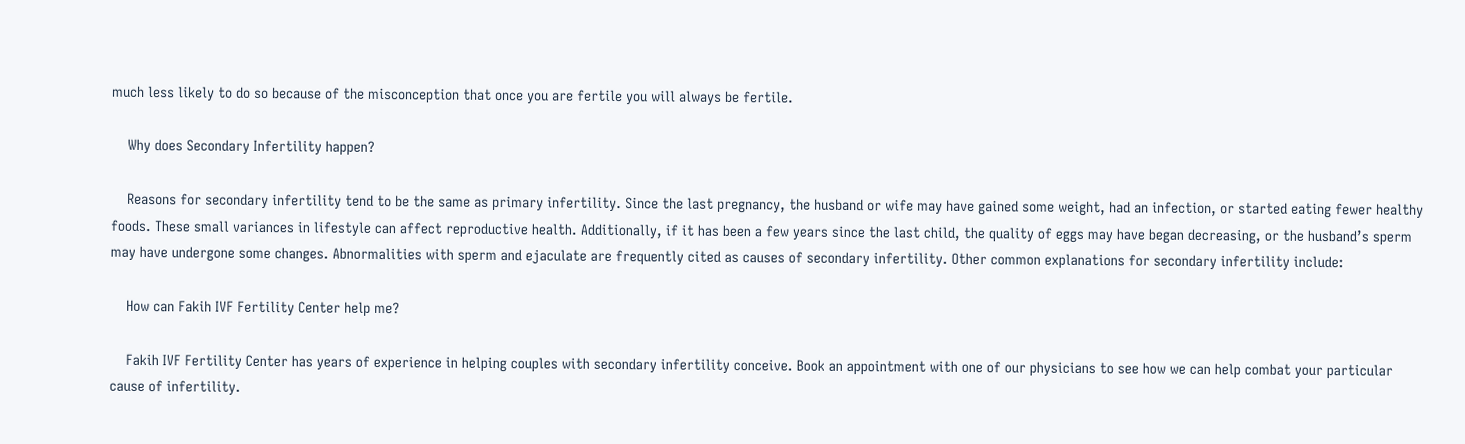much less likely to do so because of the misconception that once you are fertile you will always be fertile.

    Why does Secondary Infertility happen?

    Reasons for secondary infertility tend to be the same as primary infertility. Since the last pregnancy, the husband or wife may have gained some weight, had an infection, or started eating fewer healthy foods. These small variances in lifestyle can affect reproductive health. Additionally, if it has been a few years since the last child, the quality of eggs may have began decreasing, or the husband’s sperm may have undergone some changes. Abnormalities with sperm and ejaculate are frequently cited as causes of secondary infertility. Other common explanations for secondary infertility include:

    How can Fakih IVF Fertility Center help me?

    Fakih IVF Fertility Center has years of experience in helping couples with secondary infertility conceive. Book an appointment with one of our physicians to see how we can help combat your particular cause of infertility.